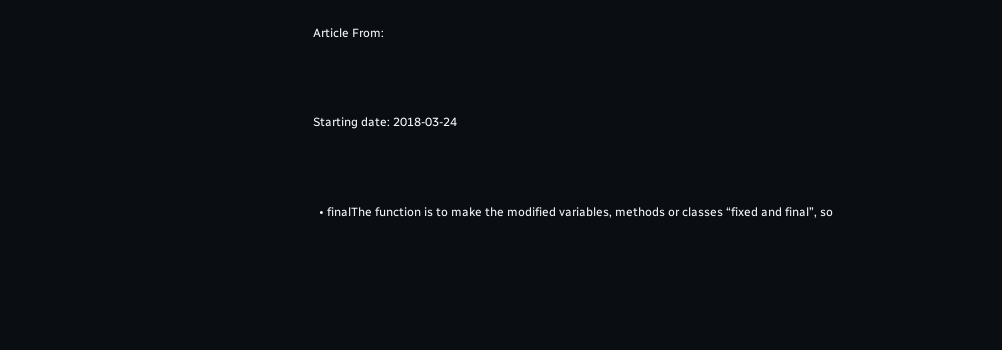Article From:



Starting date: 2018-03-24



  • finalThe function is to make the modified variables, methods or classes “fixed and final”, so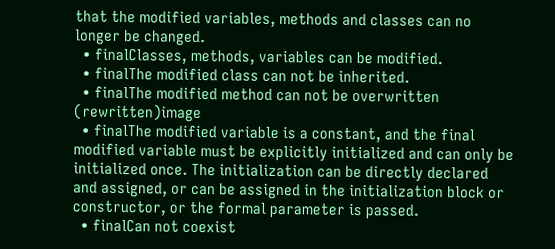that the modified variables, methods and classes can no longer be changed.
  • finalClasses, methods, variables can be modified.
  • finalThe modified class can not be inherited.
  • finalThe modified method can not be overwritten (rewritten)image
  • finalThe modified variable is a constant, and the final modified variable must be explicitly initialized and can only be initialized once. The initialization can be directly declared and assigned, or can be assigned in the initialization block or constructor, or the formal parameter is passed.
  • finalCan not coexist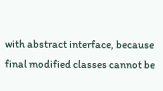with abstract interface, because final modified classes cannot be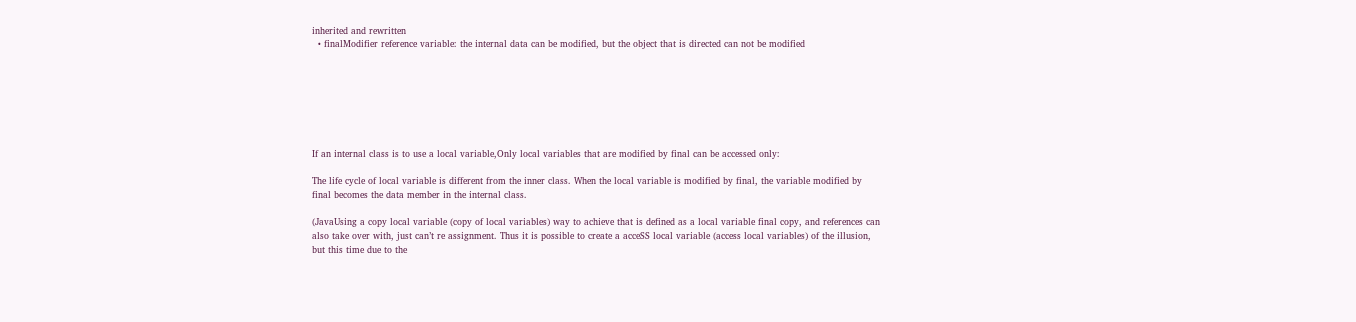inherited and rewritten
  • finalModifier reference variable: the internal data can be modified, but the object that is directed can not be modified







If an internal class is to use a local variable,Only local variables that are modified by final can be accessed only:

The life cycle of local variable is different from the inner class. When the local variable is modified by final, the variable modified by final becomes the data member in the internal class.

(JavaUsing a copy local variable (copy of local variables) way to achieve that is defined as a local variable final copy, and references can also take over with, just can’t re assignment. Thus it is possible to create a acceSS local variable (access local variables) of the illusion, but this time due to the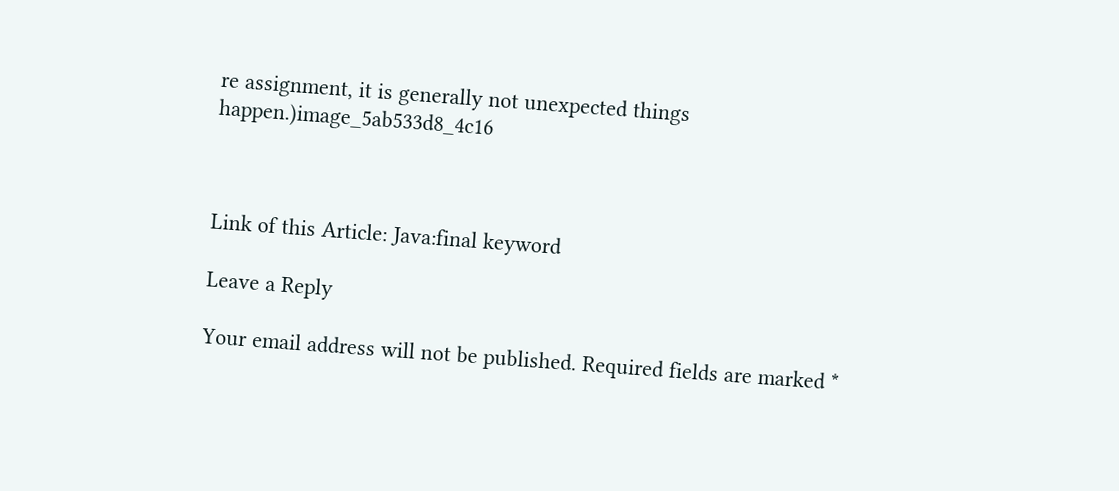re assignment, it is generally not unexpected things happen.)image_5ab533d8_4c16



Link of this Article: Java:final keyword

Leave a Reply

Your email address will not be published. Required fields are marked *